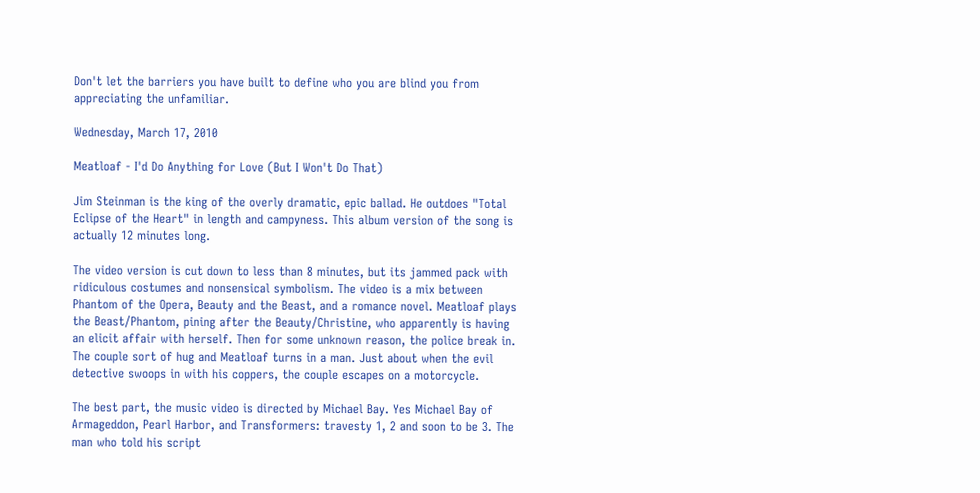Don't let the barriers you have built to define who you are blind you from appreciating the unfamiliar.

Wednesday, March 17, 2010

Meatloaf - I'd Do Anything for Love (But I Won't Do That)

Jim Steinman is the king of the overly dramatic, epic ballad. He outdoes "Total Eclipse of the Heart" in length and campyness. This album version of the song is actually 12 minutes long.

The video version is cut down to less than 8 minutes, but its jammed pack with ridiculous costumes and nonsensical symbolism. The video is a mix between Phantom of the Opera, Beauty and the Beast, and a romance novel. Meatloaf plays the Beast/Phantom, pining after the Beauty/Christine, who apparently is having an elicit affair with herself. Then for some unknown reason, the police break in. The couple sort of hug and Meatloaf turns in a man. Just about when the evil detective swoops in with his coppers, the couple escapes on a motorcycle.

The best part, the music video is directed by Michael Bay. Yes Michael Bay of Armageddon, Pearl Harbor, and Transformers: travesty 1, 2 and soon to be 3. The man who told his script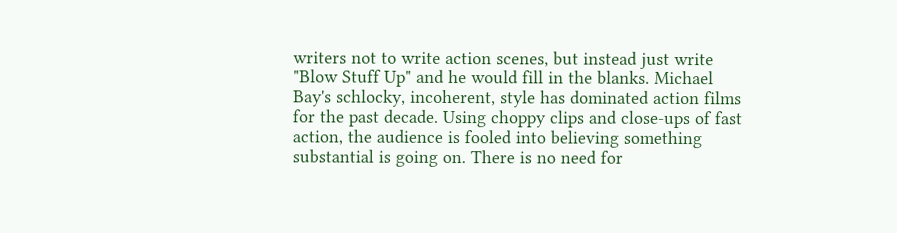writers not to write action scenes, but instead just write "Blow Stuff Up" and he would fill in the blanks. Michael Bay's schlocky, incoherent, style has dominated action films for the past decade. Using choppy clips and close-ups of fast action, the audience is fooled into believing something substantial is going on. There is no need for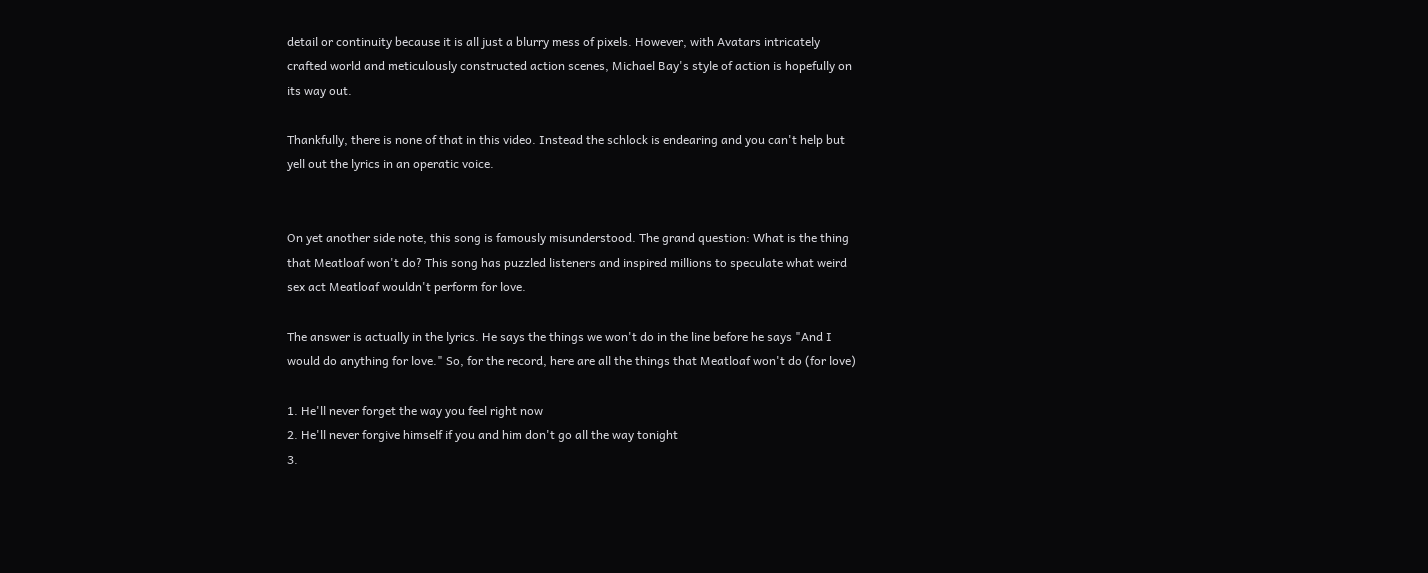detail or continuity because it is all just a blurry mess of pixels. However, with Avatars intricately crafted world and meticulously constructed action scenes, Michael Bay's style of action is hopefully on its way out.

Thankfully, there is none of that in this video. Instead the schlock is endearing and you can't help but yell out the lyrics in an operatic voice.


On yet another side note, this song is famously misunderstood. The grand question: What is the thing that Meatloaf won't do? This song has puzzled listeners and inspired millions to speculate what weird sex act Meatloaf wouldn't perform for love.

The answer is actually in the lyrics. He says the things we won't do in the line before he says "And I would do anything for love." So, for the record, here are all the things that Meatloaf won't do (for love)

1. He'll never forget the way you feel right now
2. He'll never forgive himself if you and him don't go all the way tonight
3.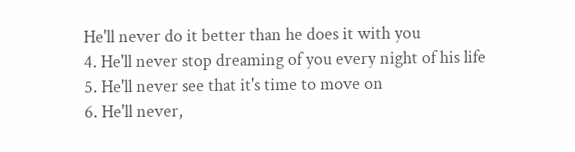He'll never do it better than he does it with you
4. He'll never stop dreaming of you every night of his life
5. He'll never see that it's time to move on
6. He'll never,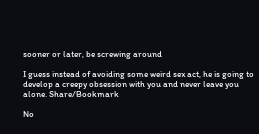sooner or later, be screwing around

I guess instead of avoiding some weird sex act, he is going to develop a creepy obsession with you and never leave you alone. Share/Bookmark

No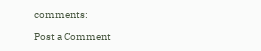comments:

Post a Comment